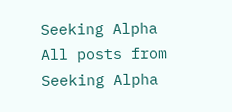Seeking Alpha
All posts from Seeking Alpha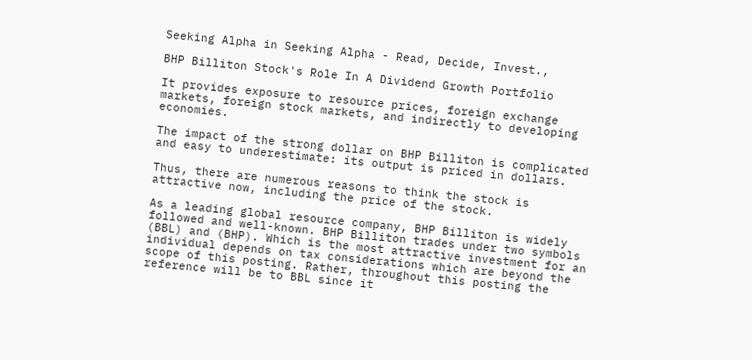Seeking Alpha in Seeking Alpha - Read, Decide, Invest.,

BHP Billiton Stock's Role In A Dividend Growth Portfolio

It provides exposure to resource prices, foreign exchange markets, foreign stock markets, and indirectly to developing economies.

The impact of the strong dollar on BHP Billiton is complicated and easy to underestimate: its output is priced in dollars.

Thus, there are numerous reasons to think the stock is attractive now, including the price of the stock.

As a leading global resource company, BHP Billiton is widely followed and well-known. BHP Billiton trades under two symbols (BBL) and (BHP). Which is the most attractive investment for an individual depends on tax considerations which are beyond the scope of this posting. Rather, throughout this posting the reference will be to BBL since it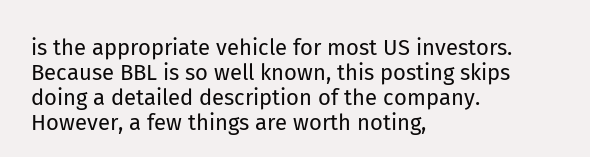is the appropriate vehicle for most US investors. Because BBL is so well known, this posting skips doing a detailed description of the company. However, a few things are worth noting,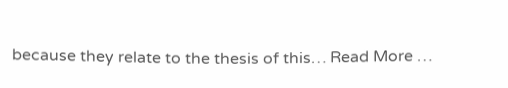because they relate to the thesis of this… Read More …